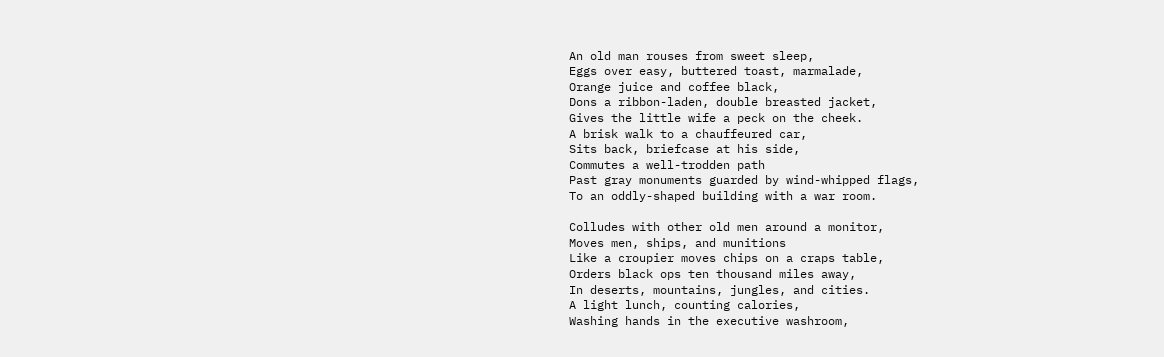An old man rouses from sweet sleep,
Eggs over easy, buttered toast, marmalade,
Orange juice and coffee black,
Dons a ribbon-laden, double breasted jacket,
Gives the little wife a peck on the cheek.
A brisk walk to a chauffeured car,
Sits back, briefcase at his side,
Commutes a well-trodden path
Past gray monuments guarded by wind-whipped flags,
To an oddly-shaped building with a war room.

Colludes with other old men around a monitor,
Moves men, ships, and munitions
Like a croupier moves chips on a craps table,
Orders black ops ten thousand miles away,
In deserts, mountains, jungles, and cities.
A light lunch, counting calories,
Washing hands in the executive washroom,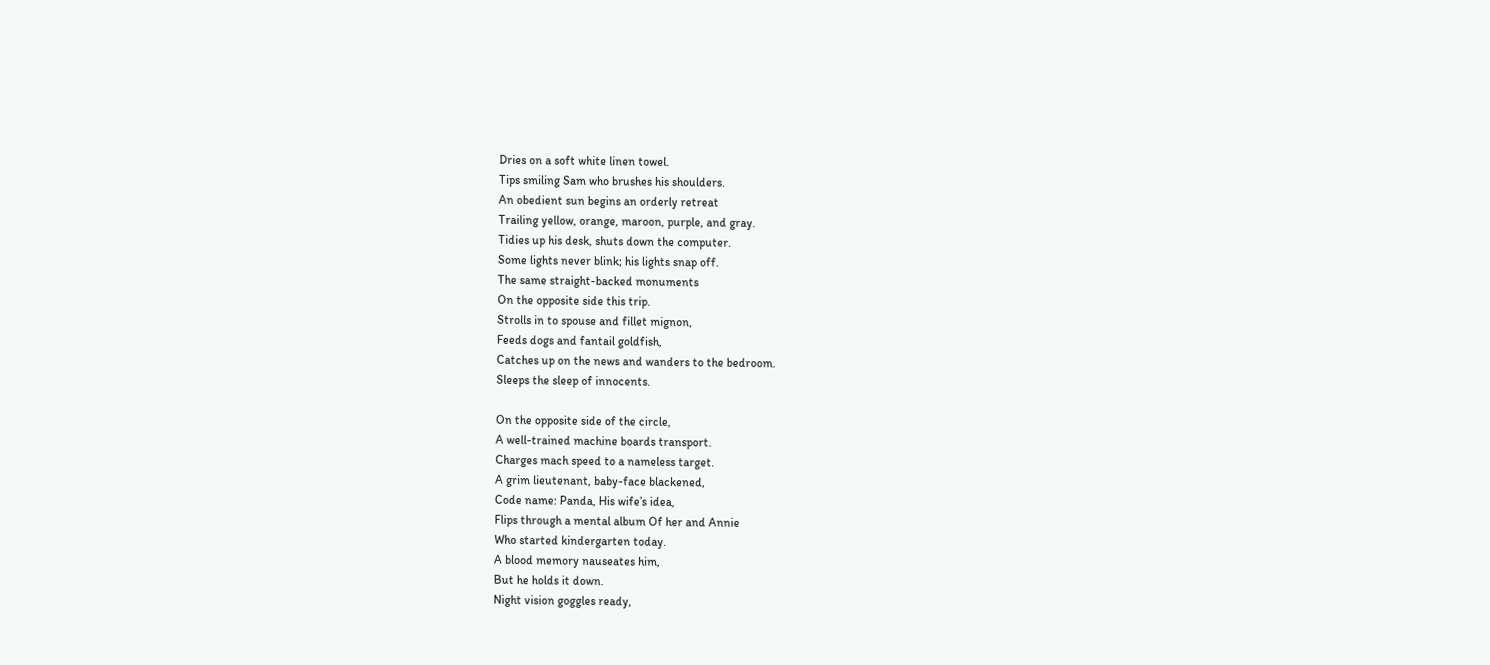Dries on a soft white linen towel.
Tips smiling Sam who brushes his shoulders.
An obedient sun begins an orderly retreat
Trailing yellow, orange, maroon, purple, and gray.
Tidies up his desk, shuts down the computer.
Some lights never blink; his lights snap off.
The same straight-backed monuments
On the opposite side this trip.
Strolls in to spouse and fillet mignon,
Feeds dogs and fantail goldfish,
Catches up on the news and wanders to the bedroom.
Sleeps the sleep of innocents.

On the opposite side of the circle,
A well-trained machine boards transport.
Charges mach speed to a nameless target.
A grim lieutenant, baby-face blackened,
Code name: Panda, His wife’s idea,
Flips through a mental album Of her and Annie
Who started kindergarten today.
A blood memory nauseates him,
But he holds it down.
Night vision goggles ready,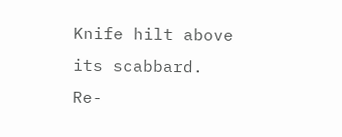Knife hilt above its scabbard.
Re-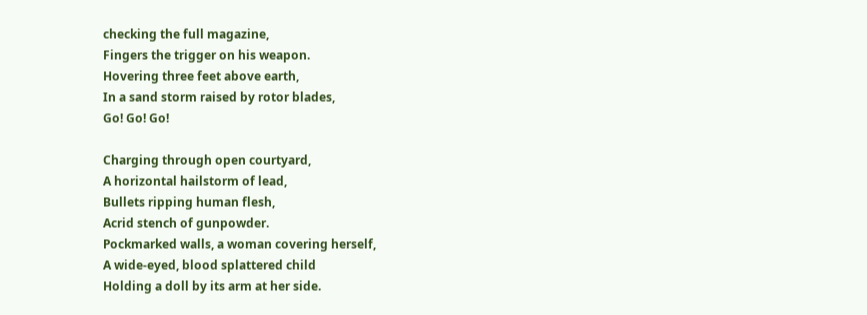checking the full magazine,
Fingers the trigger on his weapon.
Hovering three feet above earth,
In a sand storm raised by rotor blades,
Go! Go! Go!

Charging through open courtyard,
A horizontal hailstorm of lead,
Bullets ripping human flesh,
Acrid stench of gunpowder.
Pockmarked walls, a woman covering herself,
A wide-eyed, blood splattered child
Holding a doll by its arm at her side.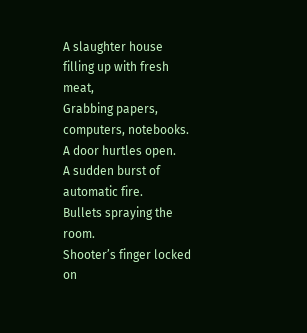A slaughter house filling up with fresh meat,
Grabbing papers, computers, notebooks.
A door hurtles open.
A sudden burst of automatic fire.
Bullets spraying the room.
Shooter’s finger locked on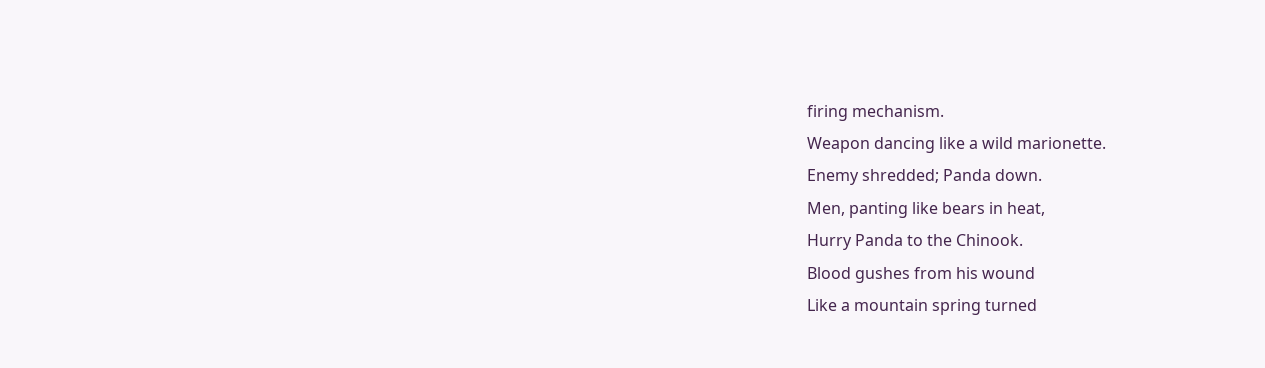firing mechanism.
Weapon dancing like a wild marionette.
Enemy shredded; Panda down.
Men, panting like bears in heat,
Hurry Panda to the Chinook.
Blood gushes from his wound
Like a mountain spring turned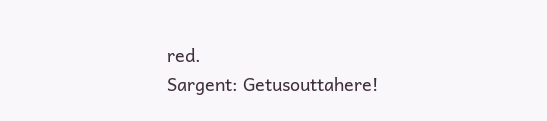red.
Sargent: Getusouttahere!